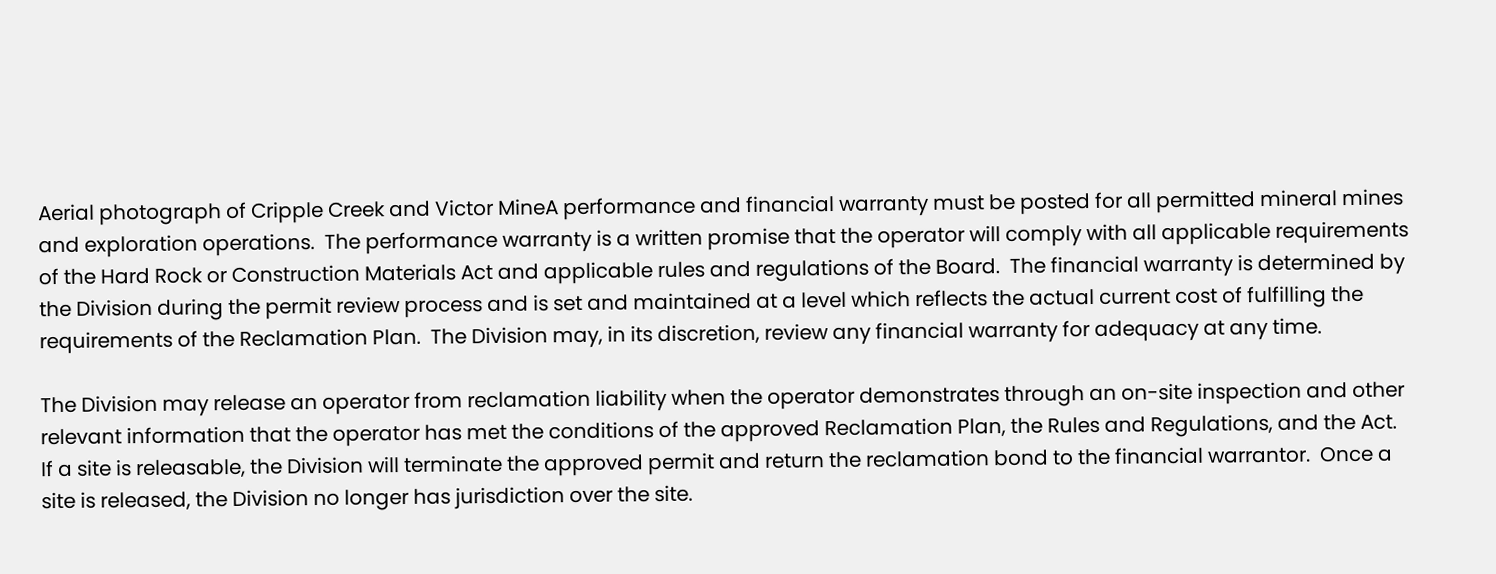Aerial photograph of Cripple Creek and Victor MineA performance and financial warranty must be posted for all permitted mineral mines and exploration operations.  The performance warranty is a written promise that the operator will comply with all applicable requirements of the Hard Rock or Construction Materials Act and applicable rules and regulations of the Board.  The financial warranty is determined by the Division during the permit review process and is set and maintained at a level which reflects the actual current cost of fulfilling the requirements of the Reclamation Plan.  The Division may, in its discretion, review any financial warranty for adequacy at any time.

The Division may release an operator from reclamation liability when the operator demonstrates through an on-site inspection and other relevant information that the operator has met the conditions of the approved Reclamation Plan, the Rules and Regulations, and the Act.  If a site is releasable, the Division will terminate the approved permit and return the reclamation bond to the financial warrantor.  Once a site is released, the Division no longer has jurisdiction over the site.